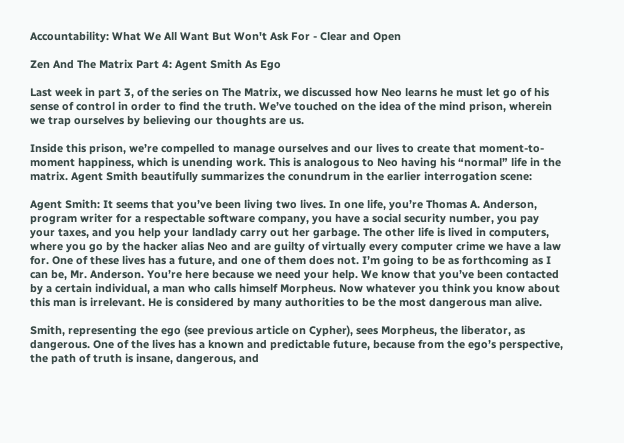Accountability: What We All Want But Won't Ask For - Clear and Open

Zen And The Matrix Part 4: Agent Smith As Ego

Last week in part 3, of the series on The Matrix, we discussed how Neo learns he must let go of his sense of control in order to find the truth. We’ve touched on the idea of the mind prison, wherein we trap ourselves by believing our thoughts are us.

Inside this prison, we’re compelled to manage ourselves and our lives to create that moment-to-moment happiness, which is unending work. This is analogous to Neo having his “normal” life in the matrix. Agent Smith beautifully summarizes the conundrum in the earlier interrogation scene:

Agent Smith: It seems that you’ve been living two lives. In one life, you’re Thomas A. Anderson, program writer for a respectable software company, you have a social security number, you pay your taxes, and you help your landlady carry out her garbage. The other life is lived in computers, where you go by the hacker alias Neo and are guilty of virtually every computer crime we have a law for. One of these lives has a future, and one of them does not. I’m going to be as forthcoming as I can be, Mr. Anderson. You’re here because we need your help. We know that you’ve been contacted by a certain individual, a man who calls himself Morpheus. Now whatever you think you know about this man is irrelevant. He is considered by many authorities to be the most dangerous man alive.

Smith, representing the ego (see previous article on Cypher), sees Morpheus, the liberator, as dangerous. One of the lives has a known and predictable future, because from the ego’s perspective, the path of truth is insane, dangerous, and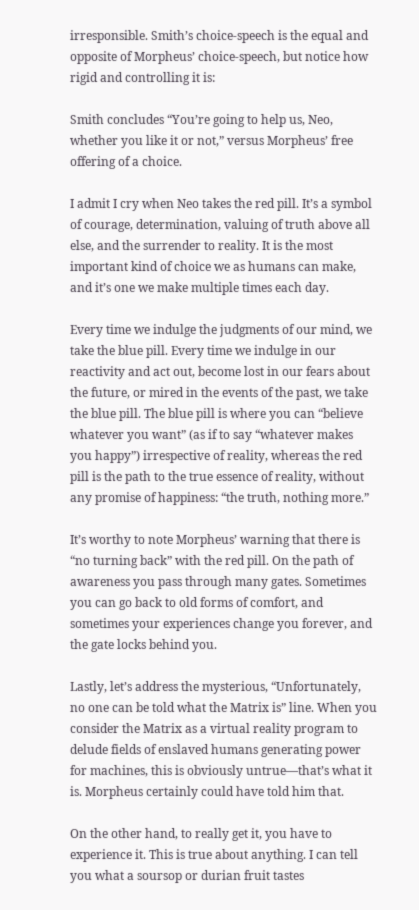irresponsible. Smith’s choice-speech is the equal and opposite of Morpheus’ choice-speech, but notice how rigid and controlling it is:

Smith concludes “You’re going to help us, Neo, whether you like it or not,” versus Morpheus’ free offering of a choice.

I admit I cry when Neo takes the red pill. It’s a symbol of courage, determination, valuing of truth above all else, and the surrender to reality. It is the most important kind of choice we as humans can make, and it’s one we make multiple times each day.

Every time we indulge the judgments of our mind, we take the blue pill. Every time we indulge in our reactivity and act out, become lost in our fears about the future, or mired in the events of the past, we take the blue pill. The blue pill is where you can “believe whatever you want” (as if to say “whatever makes you happy”) irrespective of reality, whereas the red pill is the path to the true essence of reality, without any promise of happiness: “the truth, nothing more.”

It’s worthy to note Morpheus’ warning that there is “no turning back” with the red pill. On the path of awareness you pass through many gates. Sometimes you can go back to old forms of comfort, and sometimes your experiences change you forever, and the gate locks behind you.

Lastly, let’s address the mysterious, “Unfortunately, no one can be told what the Matrix is” line. When you consider the Matrix as a virtual reality program to delude fields of enslaved humans generating power for machines, this is obviously untrue—that’s what it is. Morpheus certainly could have told him that.

On the other hand, to really get it, you have to experience it. This is true about anything. I can tell you what a soursop or durian fruit tastes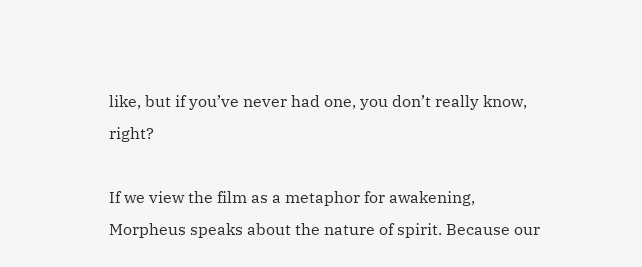like, but if you’ve never had one, you don’t really know, right?

If we view the film as a metaphor for awakening, Morpheus speaks about the nature of spirit. Because our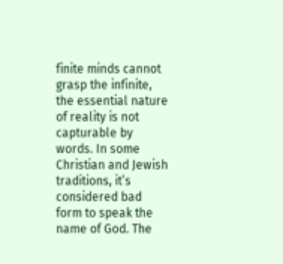finite minds cannot grasp the infinite, the essential nature of reality is not capturable by words. In some Christian and Jewish traditions, it’s considered bad form to speak the name of God. The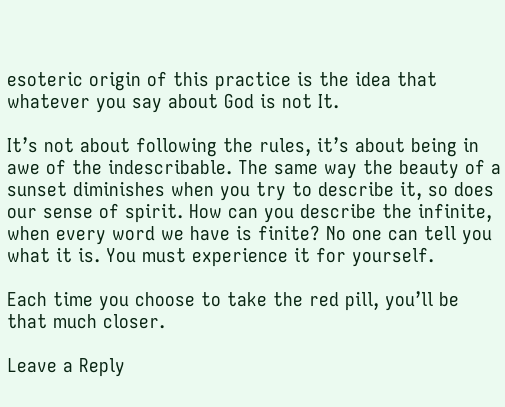esoteric origin of this practice is the idea that whatever you say about God is not It.

It’s not about following the rules, it’s about being in awe of the indescribable. The same way the beauty of a sunset diminishes when you try to describe it, so does our sense of spirit. How can you describe the infinite, when every word we have is finite? No one can tell you what it is. You must experience it for yourself.

Each time you choose to take the red pill, you’ll be that much closer.

Leave a Reply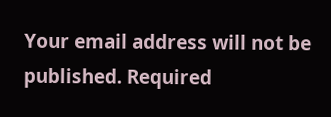Your email address will not be published. Required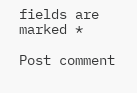fields are marked *

Post comment